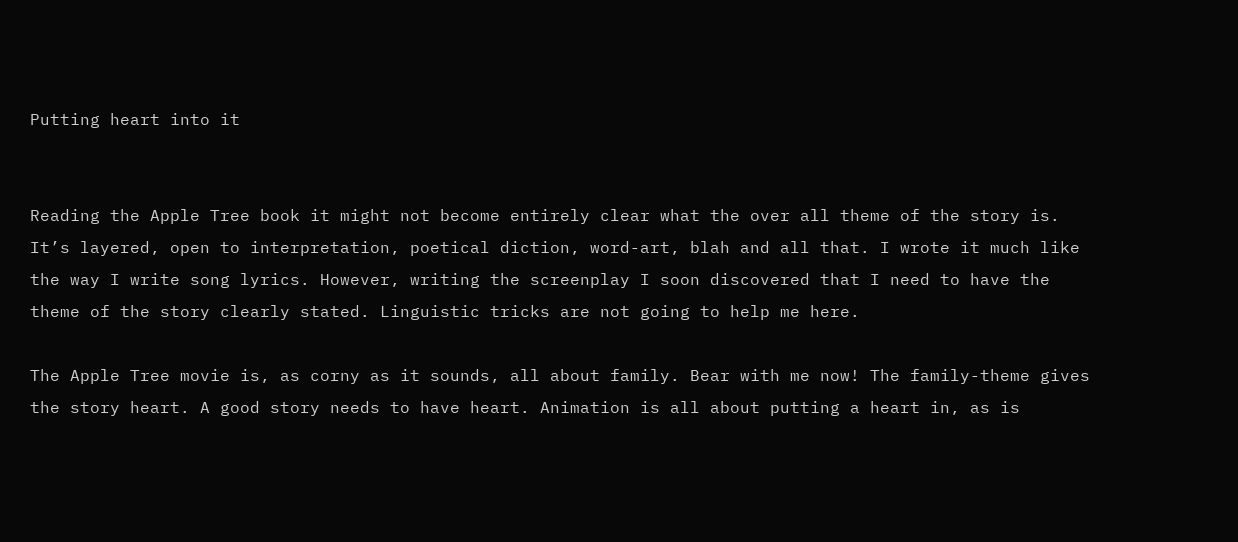Putting heart into it


Reading the Apple Tree book it might not become entirely clear what the over all theme of the story is. It’s layered, open to interpretation, poetical diction, word-art, blah and all that. I wrote it much like the way I write song lyrics. However, writing the screenplay I soon discovered that I need to have the theme of the story clearly stated. Linguistic tricks are not going to help me here.

The Apple Tree movie is, as corny as it sounds, all about family. Bear with me now! The family-theme gives the story heart. A good story needs to have heart. Animation is all about putting a heart in, as is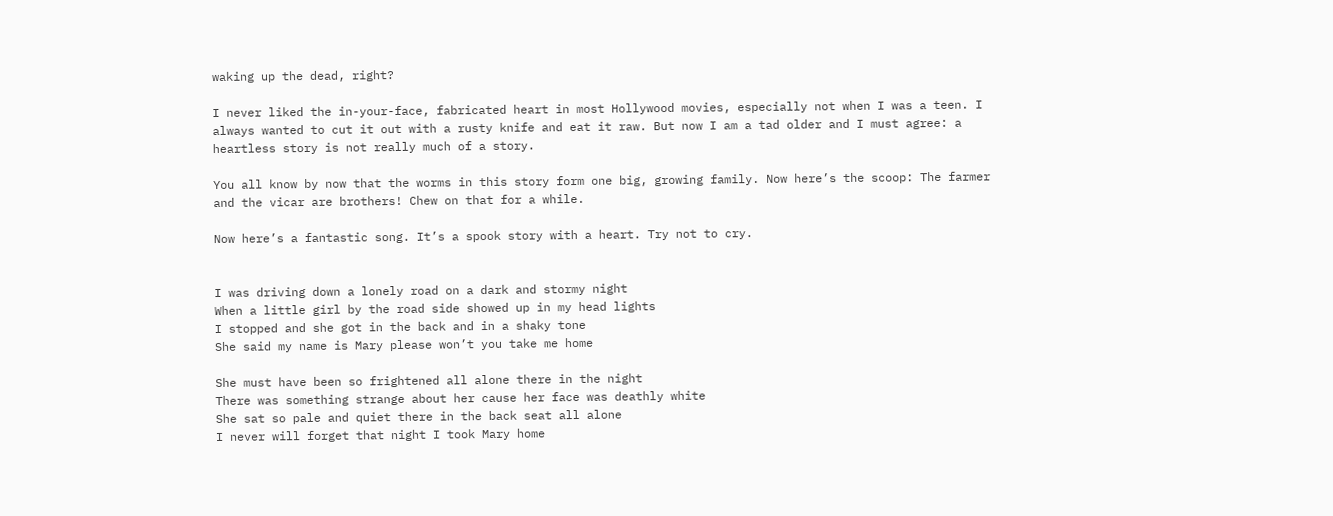waking up the dead, right?

I never liked the in-your-face, fabricated heart in most Hollywood movies, especially not when I was a teen. I always wanted to cut it out with a rusty knife and eat it raw. But now I am a tad older and I must agree: a heartless story is not really much of a story.

You all know by now that the worms in this story form one big, growing family. Now here’s the scoop: The farmer and the vicar are brothers! Chew on that for a while.

Now here’s a fantastic song. It’s a spook story with a heart. Try not to cry.


I was driving down a lonely road on a dark and stormy night
When a little girl by the road side showed up in my head lights
I stopped and she got in the back and in a shaky tone
She said my name is Mary please won’t you take me home

She must have been so frightened all alone there in the night
There was something strange about her cause her face was deathly white
She sat so pale and quiet there in the back seat all alone
I never will forget that night I took Mary home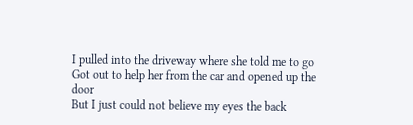I pulled into the driveway where she told me to go
Got out to help her from the car and opened up the door
But I just could not believe my eyes the back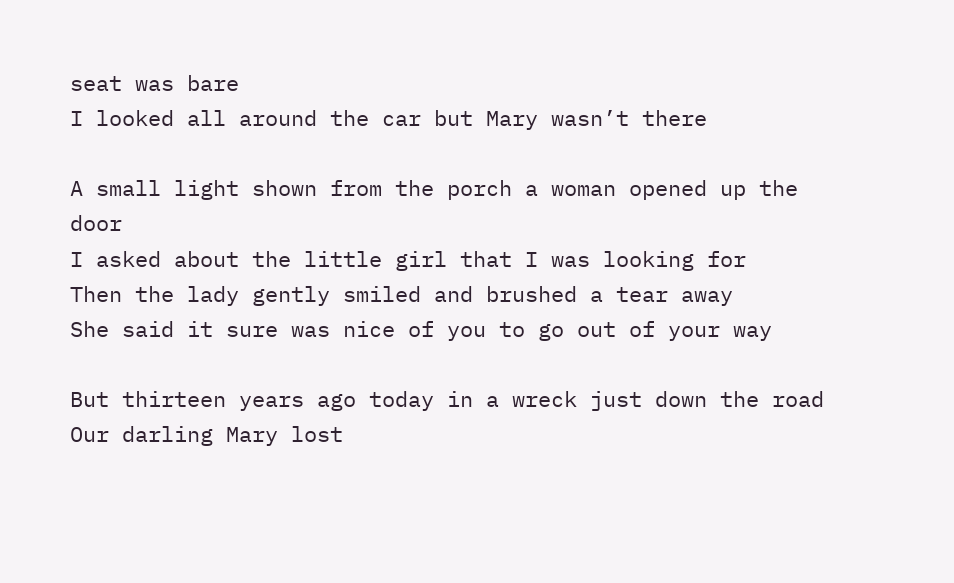seat was bare
I looked all around the car but Mary wasn’t there

A small light shown from the porch a woman opened up the door
I asked about the little girl that I was looking for
Then the lady gently smiled and brushed a tear away
She said it sure was nice of you to go out of your way

But thirteen years ago today in a wreck just down the road
Our darling Mary lost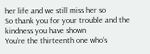her life and we still miss her so
So thank you for your trouble and the kindness you have shown
You’re the thirteenth one who’s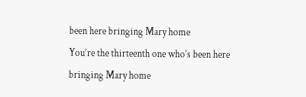been here bringing Mary home
You’re the thirteenth one who’s been here bringing Mary home